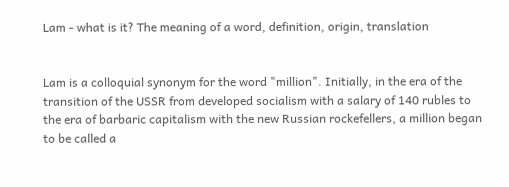Lam - what is it? The meaning of a word, definition, origin, translation


Lam is a colloquial synonym for the word "million". Initially, in the era of the transition of the USSR from developed socialism with a salary of 140 rubles to the era of barbaric capitalism with the new Russian rockefellers, a million began to be called a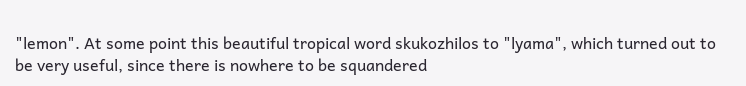"lemon". At some point this beautiful tropical word skukozhilos to "lyama", which turned out to be very useful, since there is nowhere to be squandered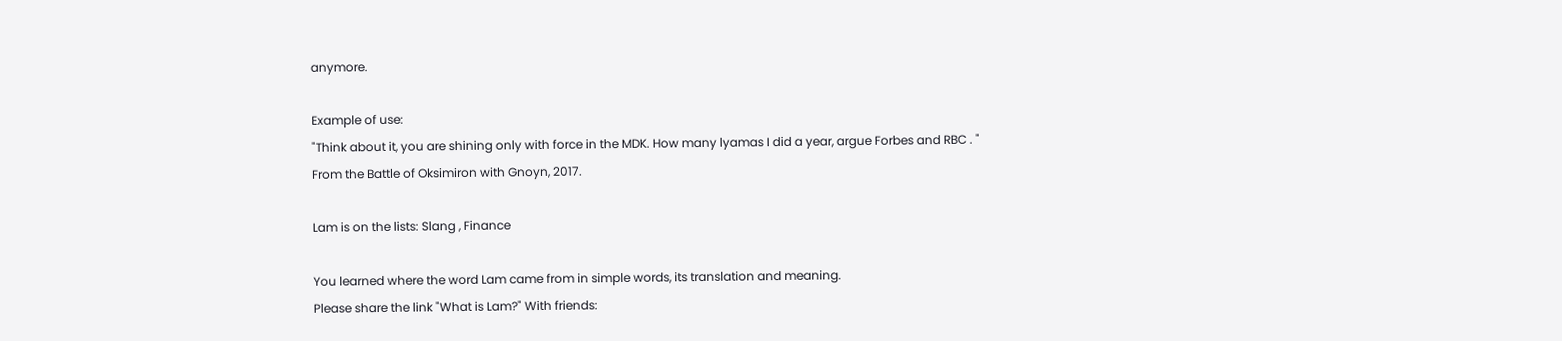anymore.

Example of use:
"Think about it, you are shining only with force in the MDK. How many lyamas I did a year, argue Forbes and RBC . "
From the Battle of Oksimiron with Gnoyn, 2017.

Lam is on the lists: Slang , Finance

You learned where the word Lam came from in simple words, its translation and meaning.
Please share the link "What is Lam?" With friends: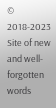© 2018-2023 Site of new and well-forgotten words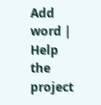Add word | Help the project